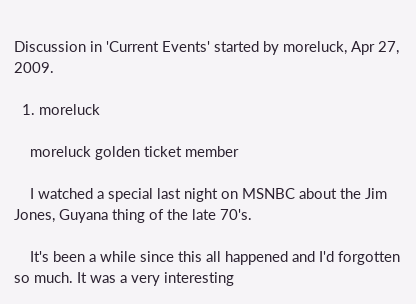Discussion in 'Current Events' started by moreluck, Apr 27, 2009.

  1. moreluck

    moreluck golden ticket member

    I watched a special last night on MSNBC about the Jim Jones, Guyana thing of the late 70's.

    It's been a while since this all happened and I'd forgotten so much. It was a very interesting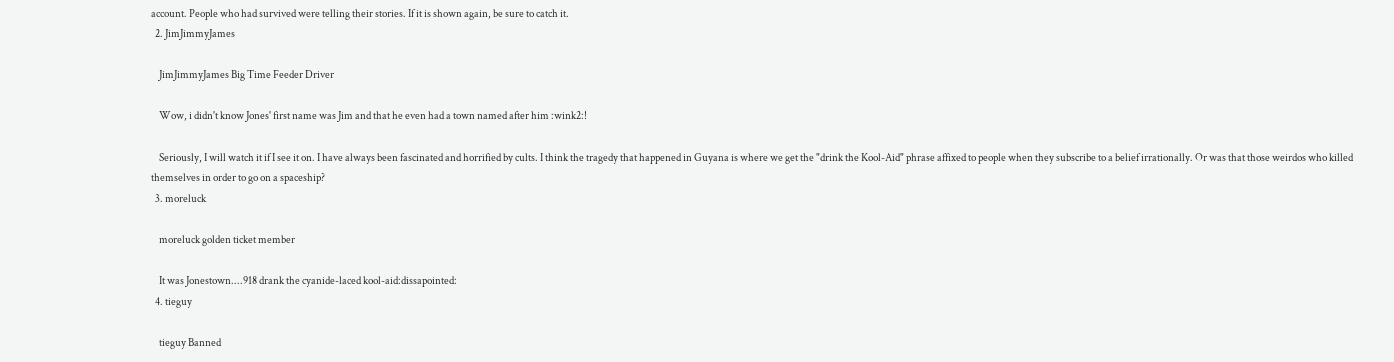account. People who had survived were telling their stories. If it is shown again, be sure to catch it.
  2. JimJimmyJames

    JimJimmyJames Big Time Feeder Driver

    Wow, i didn't know Jones' first name was Jim and that he even had a town named after him :wink2:!

    Seriously, I will watch it if I see it on. I have always been fascinated and horrified by cults. I think the tragedy that happened in Guyana is where we get the "drink the Kool-Aid" phrase affixed to people when they subscribe to a belief irrationally. Or was that those weirdos who killed themselves in order to go on a spaceship?
  3. moreluck

    moreluck golden ticket member

    It was Jonestown....918 drank the cyanide-laced kool-aid:dissapointed:
  4. tieguy

    tieguy Banned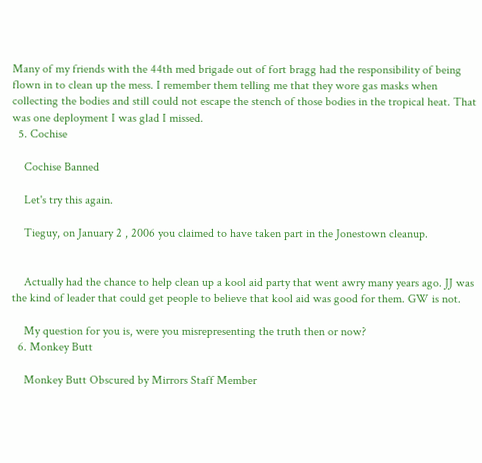Many of my friends with the 44th med brigade out of fort bragg had the responsibility of being flown in to clean up the mess. I remember them telling me that they wore gas masks when collecting the bodies and still could not escape the stench of those bodies in the tropical heat. That was one deployment I was glad I missed.
  5. Cochise

    Cochise Banned

    Let's try this again.

    Tieguy, on January 2 , 2006 you claimed to have taken part in the Jonestown cleanup.


    Actually had the chance to help clean up a kool aid party that went awry many years ago. JJ was the kind of leader that could get people to believe that kool aid was good for them. GW is not.

    My question for you is, were you misrepresenting the truth then or now?
  6. Monkey Butt

    Monkey Butt Obscured by Mirrors Staff Member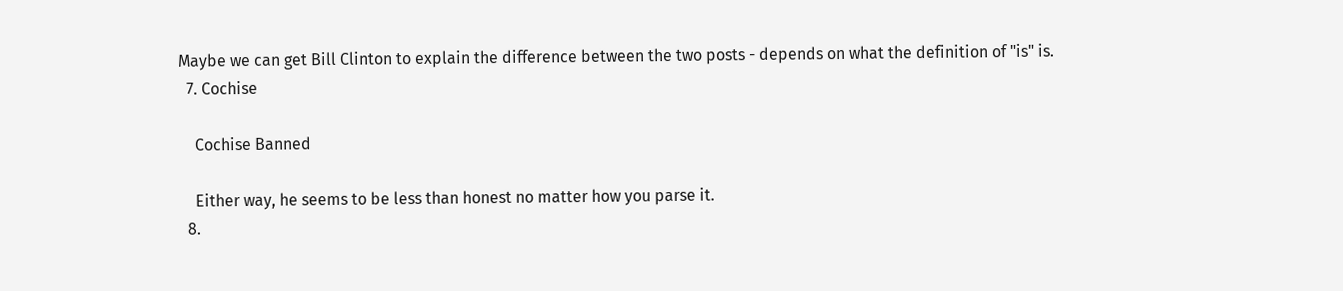Maybe we can get Bill Clinton to explain the difference between the two posts - depends on what the definition of "is" is.
  7. Cochise

    Cochise Banned

    Either way, he seems to be less than honest no matter how you parse it.
  8.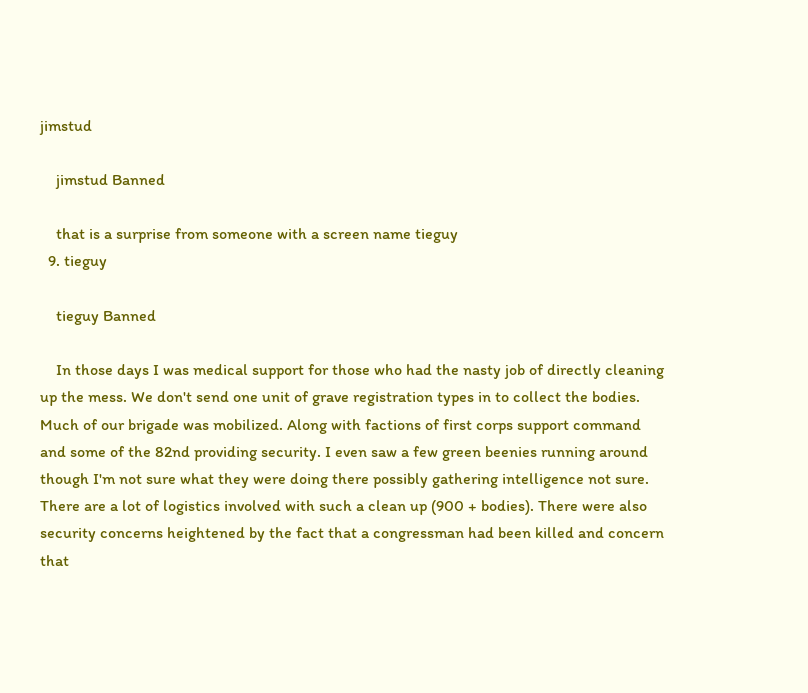jimstud

    jimstud Banned

    that is a surprise from someone with a screen name tieguy
  9. tieguy

    tieguy Banned

    In those days I was medical support for those who had the nasty job of directly cleaning up the mess. We don't send one unit of grave registration types in to collect the bodies. Much of our brigade was mobilized. Along with factions of first corps support command and some of the 82nd providing security. I even saw a few green beenies running around though I'm not sure what they were doing there possibly gathering intelligence not sure. There are a lot of logistics involved with such a clean up (900 + bodies). There were also security concerns heightened by the fact that a congressman had been killed and concern that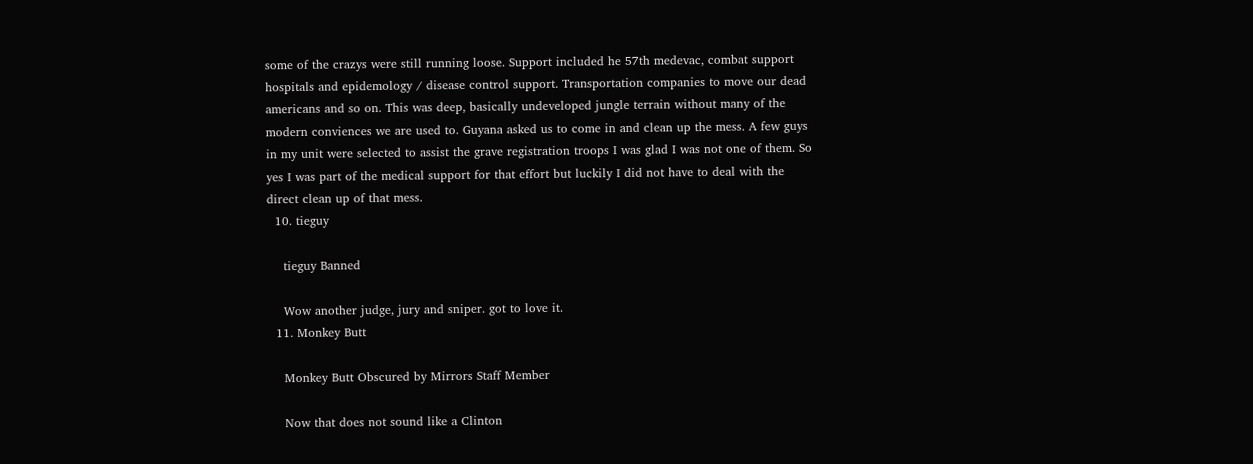some of the crazys were still running loose. Support included he 57th medevac, combat support hospitals and epidemology / disease control support. Transportation companies to move our dead americans and so on. This was deep, basically undeveloped jungle terrain without many of the modern conviences we are used to. Guyana asked us to come in and clean up the mess. A few guys in my unit were selected to assist the grave registration troops I was glad I was not one of them. So yes I was part of the medical support for that effort but luckily I did not have to deal with the direct clean up of that mess.
  10. tieguy

    tieguy Banned

    Wow another judge, jury and sniper. got to love it.
  11. Monkey Butt

    Monkey Butt Obscured by Mirrors Staff Member

    Now that does not sound like a Clinton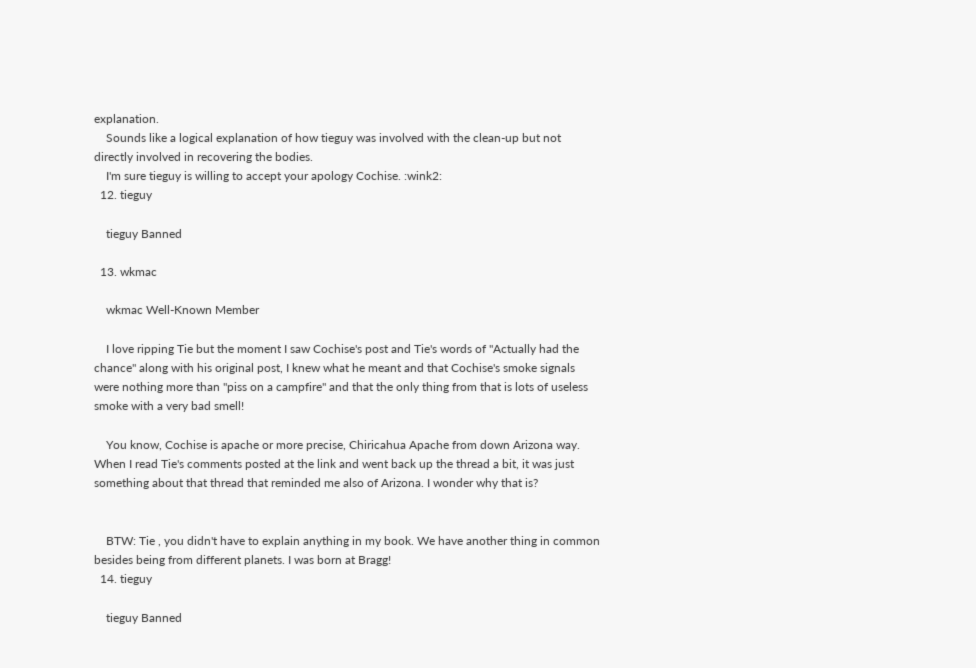explanation.
    Sounds like a logical explanation of how tieguy was involved with the clean-up but not directly involved in recovering the bodies.
    I'm sure tieguy is willing to accept your apology Cochise. :wink2:
  12. tieguy

    tieguy Banned

  13. wkmac

    wkmac Well-Known Member

    I love ripping Tie but the moment I saw Cochise's post and Tie's words of "Actually had the chance" along with his original post, I knew what he meant and that Cochise's smoke signals were nothing more than "piss on a campfire" and that the only thing from that is lots of useless smoke with a very bad smell!

    You know, Cochise is apache or more precise, Chiricahua Apache from down Arizona way. When I read Tie's comments posted at the link and went back up the thread a bit, it was just something about that thread that reminded me also of Arizona. I wonder why that is?


    BTW: Tie , you didn't have to explain anything in my book. We have another thing in common besides being from different planets. I was born at Bragg!
  14. tieguy

    tieguy Banned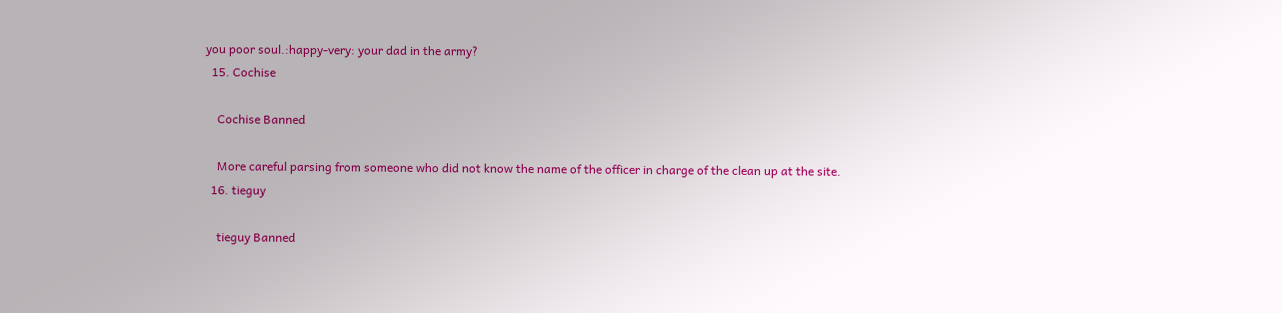you poor soul.:happy-very: your dad in the army?
  15. Cochise

    Cochise Banned

    More careful parsing from someone who did not know the name of the officer in charge of the clean up at the site.
  16. tieguy

    tieguy Banned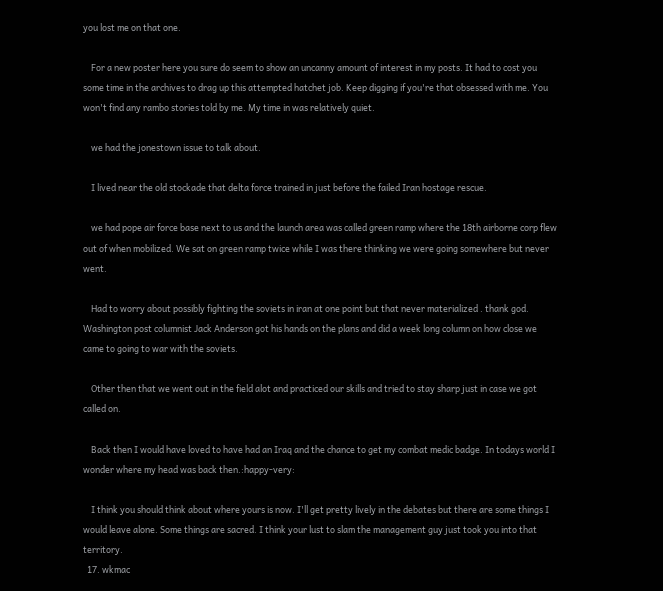you lost me on that one.

    For a new poster here you sure do seem to show an uncanny amount of interest in my posts. It had to cost you some time in the archives to drag up this attempted hatchet job. Keep digging if you're that obsessed with me. You won't find any rambo stories told by me. My time in was relatively quiet.

    we had the jonestown issue to talk about.

    I lived near the old stockade that delta force trained in just before the failed Iran hostage rescue.

    we had pope air force base next to us and the launch area was called green ramp where the 18th airborne corp flew out of when mobilized. We sat on green ramp twice while I was there thinking we were going somewhere but never went.

    Had to worry about possibly fighting the soviets in iran at one point but that never materialized . thank god. Washington post columnist Jack Anderson got his hands on the plans and did a week long column on how close we came to going to war with the soviets.

    Other then that we went out in the field alot and practiced our skills and tried to stay sharp just in case we got called on.

    Back then I would have loved to have had an Iraq and the chance to get my combat medic badge. In todays world I wonder where my head was back then.:happy-very:

    I think you should think about where yours is now. I'll get pretty lively in the debates but there are some things I would leave alone. Some things are sacred. I think your lust to slam the management guy just took you into that territory.
  17. wkmac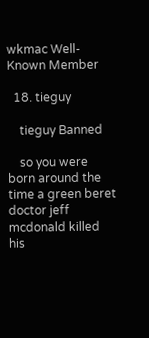wkmac Well-Known Member

  18. tieguy

    tieguy Banned

    so you were born around the time a green beret doctor jeff mcdonald killed his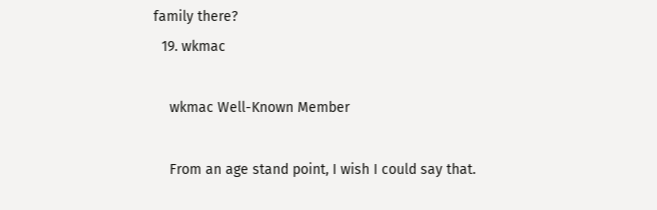family there?
  19. wkmac

    wkmac Well-Known Member

    From an age stand point, I wish I could say that.